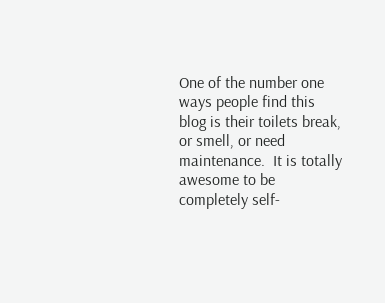One of the number one ways people find this blog is their toilets break, or smell, or need maintenance.  It is totally awesome to be completely self-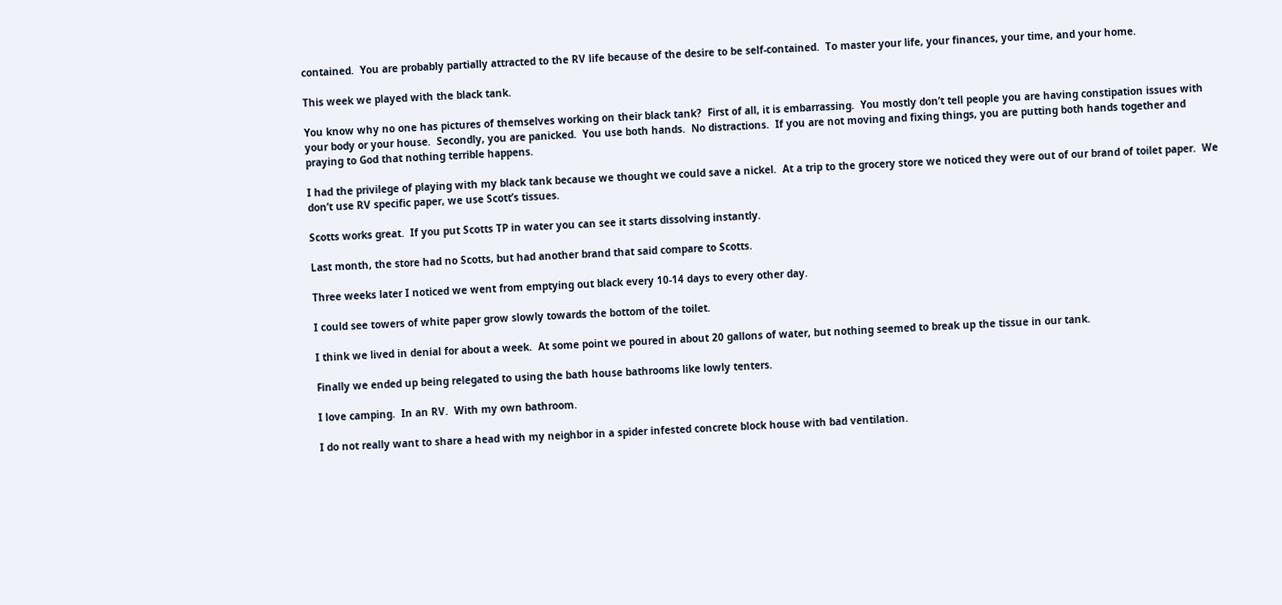contained.  You are probably partially attracted to the RV life because of the desire to be self-contained.  To master your life, your finances, your time, and your home.

This week we played with the black tank.

You know why no one has pictures of themselves working on their black tank?  First of all, it is embarrassing.  You mostly don’t tell people you are having constipation issues with your body or your house.  Secondly, you are panicked.  You use both hands.  No distractions.  If you are not moving and fixing things, you are putting both hands together and praying to God that nothing terrible happens.

I had the privilege of playing with my black tank because we thought we could save a nickel.  At a trip to the grocery store we noticed they were out of our brand of toilet paper.  We don’t use RV specific paper, we use Scott’s tissues.

Scotts works great.  If you put Scotts TP in water you can see it starts dissolving instantly.

Last month, the store had no Scotts, but had another brand that said compare to Scotts.

Three weeks later I noticed we went from emptying out black every 10-14 days to every other day.

I could see towers of white paper grow slowly towards the bottom of the toilet.

I think we lived in denial for about a week.  At some point we poured in about 20 gallons of water, but nothing seemed to break up the tissue in our tank.

Finally we ended up being relegated to using the bath house bathrooms like lowly tenters.

I love camping.  In an RV.  With my own bathroom.

I do not really want to share a head with my neighbor in a spider infested concrete block house with bad ventilation.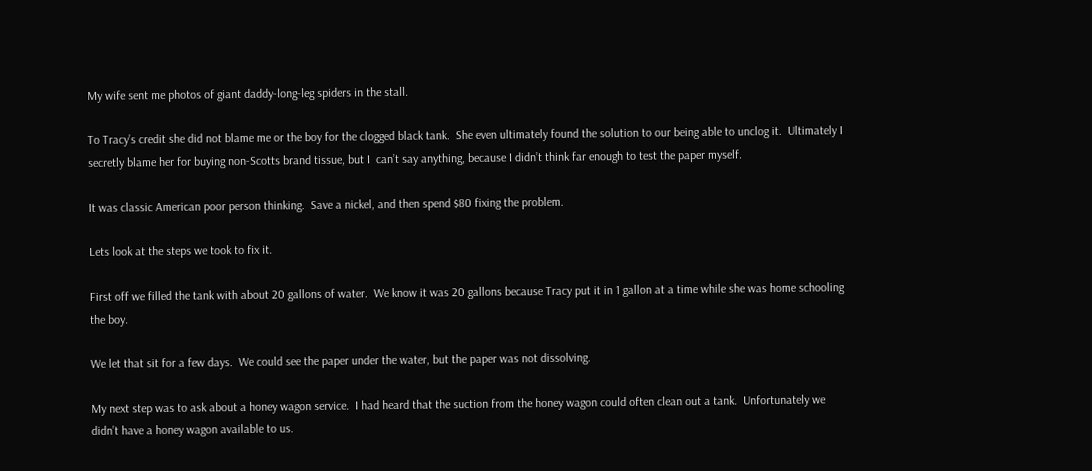My wife sent me photos of giant daddy-long-leg spiders in the stall.

To Tracy’s credit she did not blame me or the boy for the clogged black tank.  She even ultimately found the solution to our being able to unclog it.  Ultimately I secretly blame her for buying non-Scotts brand tissue, but I  can’t say anything, because I didn’t think far enough to test the paper myself.

It was classic American poor person thinking.  Save a nickel, and then spend $80 fixing the problem.

Lets look at the steps we took to fix it.

First off we filled the tank with about 20 gallons of water.  We know it was 20 gallons because Tracy put it in 1 gallon at a time while she was home schooling the boy.

We let that sit for a few days.  We could see the paper under the water, but the paper was not dissolving.

My next step was to ask about a honey wagon service.  I had heard that the suction from the honey wagon could often clean out a tank.  Unfortunately we didn’t have a honey wagon available to us.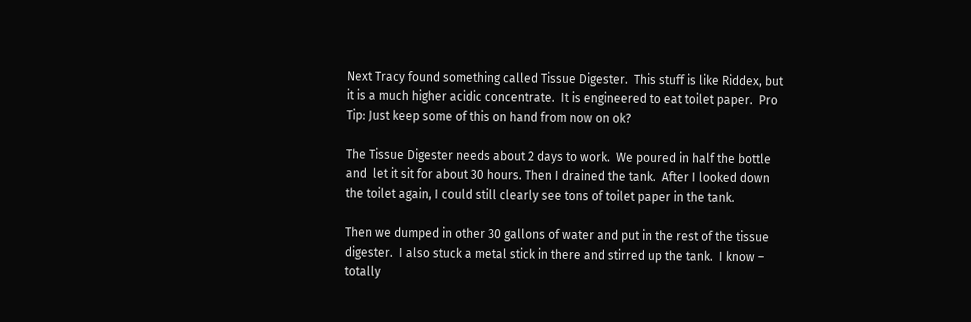Next Tracy found something called Tissue Digester.  This stuff is like Riddex, but it is a much higher acidic concentrate.  It is engineered to eat toilet paper.  Pro Tip: Just keep some of this on hand from now on ok?

The Tissue Digester needs about 2 days to work.  We poured in half the bottle and  let it sit for about 30 hours. Then I drained the tank.  After I looked down the toilet again, I could still clearly see tons of toilet paper in the tank.

Then we dumped in other 30 gallons of water and put in the rest of the tissue digester.  I also stuck a metal stick in there and stirred up the tank.  I know – totally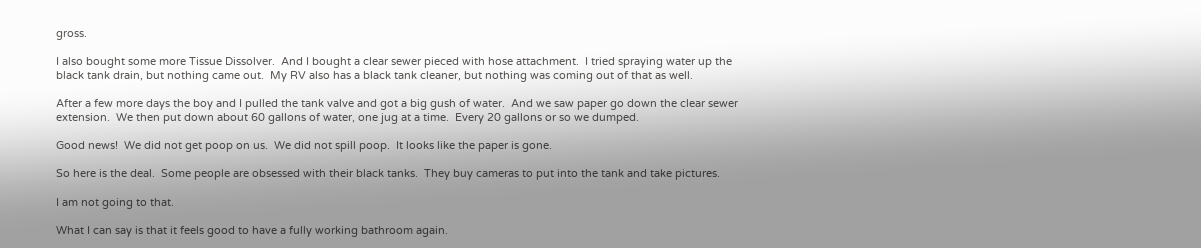gross.

I also bought some more Tissue Dissolver.  And I bought a clear sewer pieced with hose attachment.  I tried spraying water up the black tank drain, but nothing came out.  My RV also has a black tank cleaner, but nothing was coming out of that as well.

After a few more days the boy and I pulled the tank valve and got a big gush of water.  And we saw paper go down the clear sewer extension.  We then put down about 60 gallons of water, one jug at a time.  Every 20 gallons or so we dumped.

Good news!  We did not get poop on us.  We did not spill poop.  It looks like the paper is gone.

So here is the deal.  Some people are obsessed with their black tanks.  They buy cameras to put into the tank and take pictures.

I am not going to that.

What I can say is that it feels good to have a fully working bathroom again.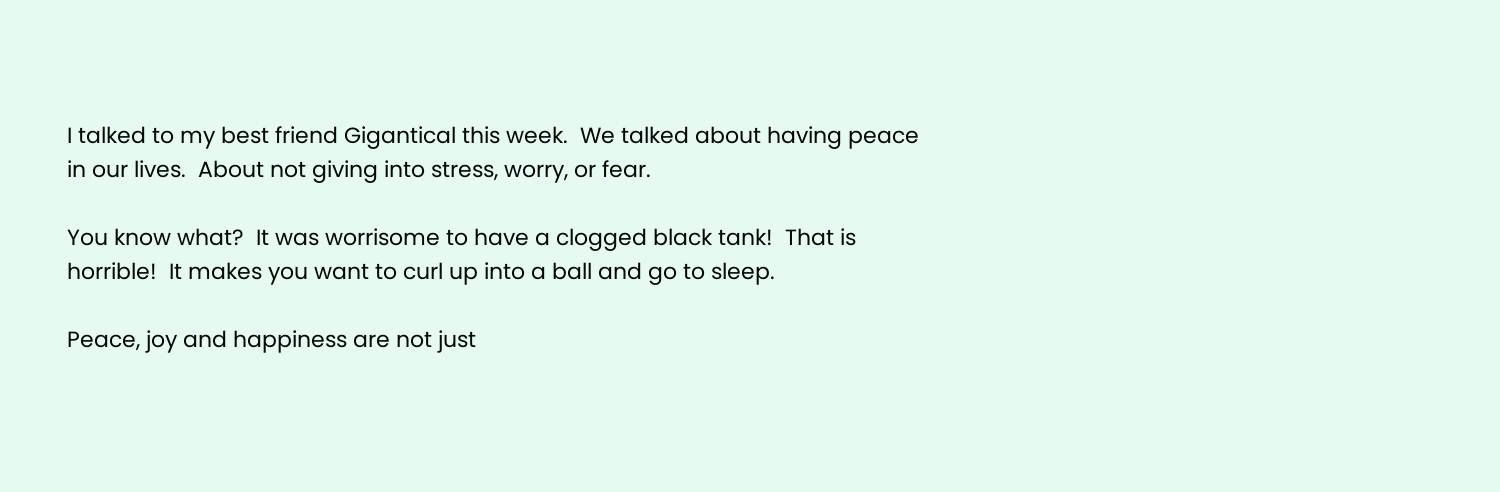I talked to my best friend Gigantical this week.  We talked about having peace in our lives.  About not giving into stress, worry, or fear.

You know what?  It was worrisome to have a clogged black tank!  That is horrible!  It makes you want to curl up into a ball and go to sleep.

Peace, joy and happiness are not just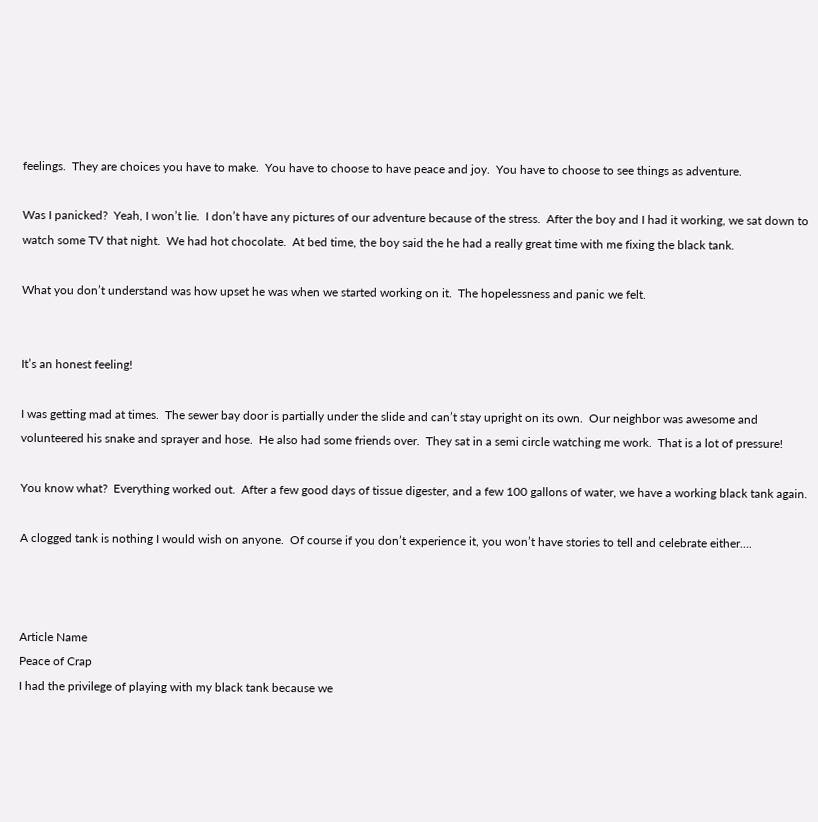feelings.  They are choices you have to make.  You have to choose to have peace and joy.  You have to choose to see things as adventure.

Was I panicked?  Yeah, I won’t lie.  I don’t have any pictures of our adventure because of the stress.  After the boy and I had it working, we sat down to watch some TV that night.  We had hot chocolate.  At bed time, the boy said the he had a really great time with me fixing the black tank.

What you don’t understand was how upset he was when we started working on it.  The hopelessness and panic we felt.


It’s an honest feeling!

I was getting mad at times.  The sewer bay door is partially under the slide and can’t stay upright on its own.  Our neighbor was awesome and volunteered his snake and sprayer and hose.  He also had some friends over.  They sat in a semi circle watching me work.  That is a lot of pressure!

You know what?  Everything worked out.  After a few good days of tissue digester, and a few 100 gallons of water, we have a working black tank again.

A clogged tank is nothing I would wish on anyone.  Of course if you don’t experience it, you won’t have stories to tell and celebrate either….



Article Name
Peace of Crap
I had the privilege of playing with my black tank because we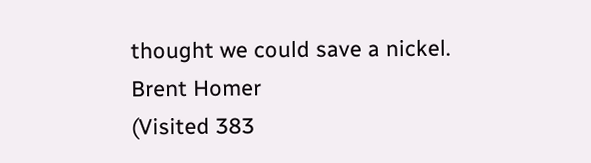thought we could save a nickel.
Brent Homer
(Visited 383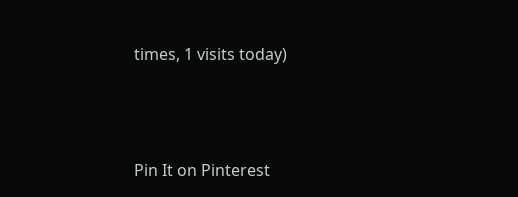times, 1 visits today)



Pin It on Pinterest